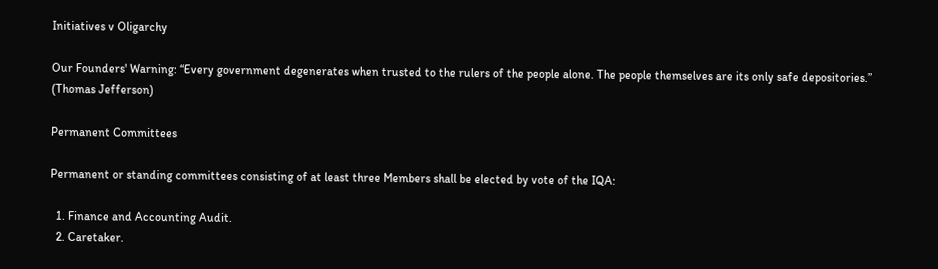Initiatives v Oligarchy

Our Founders' Warning: “Every government degenerates when trusted to the rulers of the people alone. The people themselves are its only safe depositories.” (Thomas Jefferson)

Permanent Committees

Permanent or standing committees consisting of at least three Members shall be elected by vote of the IQA:

  1. Finance and Accounting Audit.
  2. Caretaker.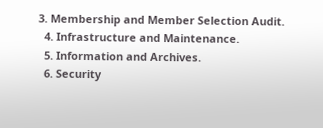3. Membership and Member Selection Audit.
  4. Infrastructure and Maintenance.
  5. Information and Archives.
  6. Security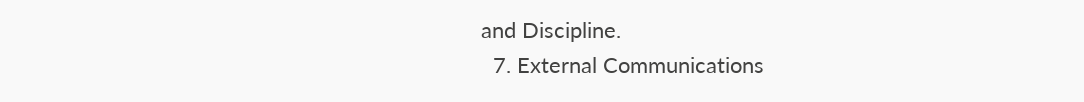and Discipline.
  7. External Communications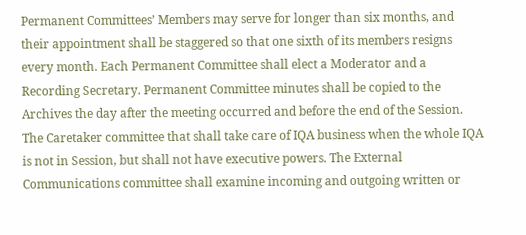Permanent Committees’ Members may serve for longer than six months, and their appointment shall be staggered so that one sixth of its members resigns every month. Each Permanent Committee shall elect a Moderator and a Recording Secretary. Permanent Committee minutes shall be copied to the Archives the day after the meeting occurred and before the end of the Session. The Caretaker committee that shall take care of IQA business when the whole IQA is not in Session, but shall not have executive powers. The External Communications committee shall examine incoming and outgoing written or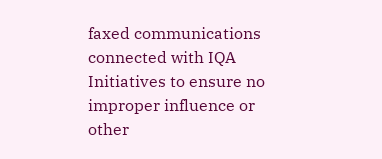faxed communications connected with IQA Initiatives to ensure no improper influence or other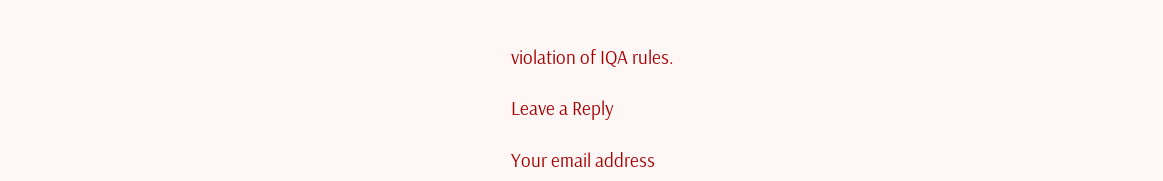violation of IQA rules.

Leave a Reply

Your email address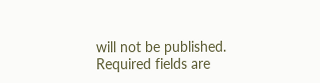will not be published. Required fields are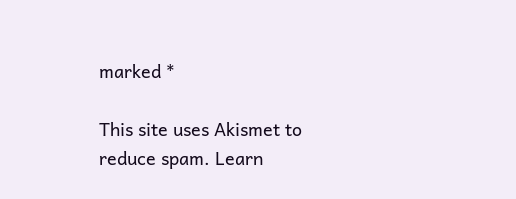marked *

This site uses Akismet to reduce spam. Learn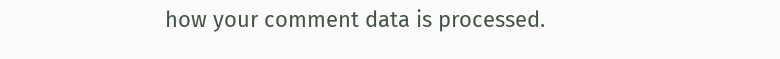how your comment data is processed.